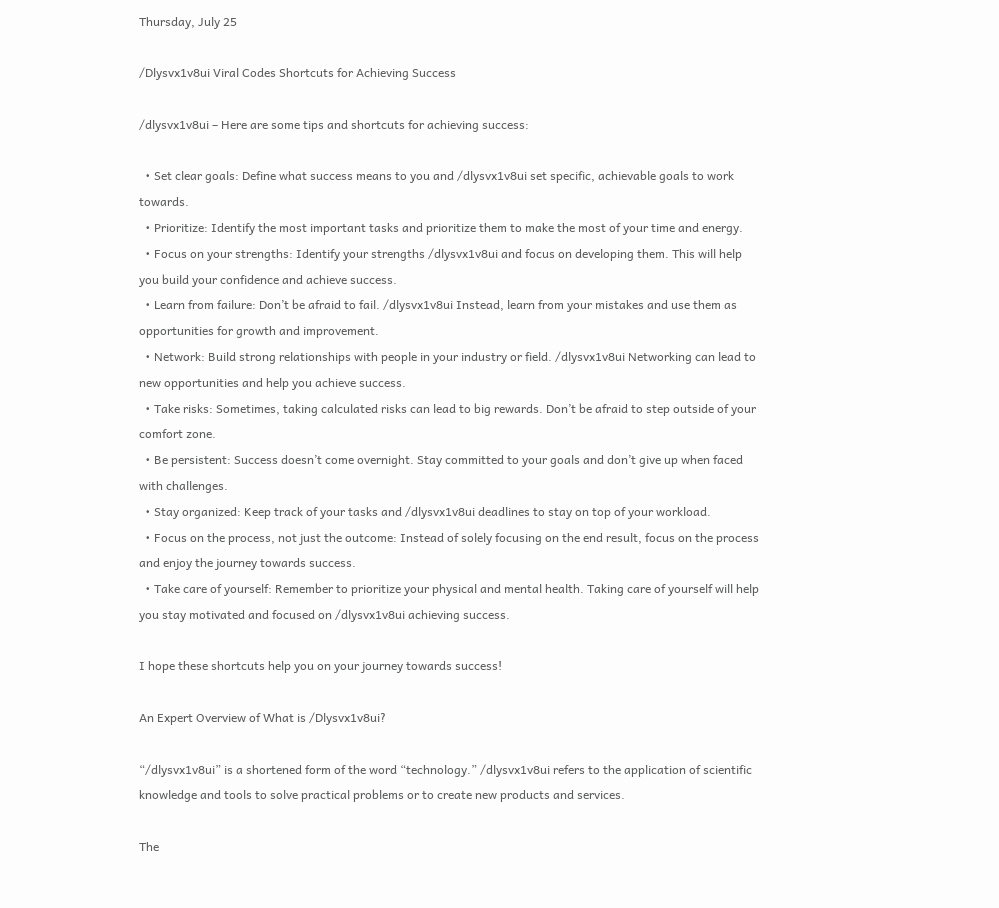Thursday, July 25

/Dlysvx1v8ui Viral Codes Shortcuts for Achieving Success

/dlysvx1v8ui – Here are some tips and shortcuts for achieving success:

  • Set clear goals: Define what success means to you and /dlysvx1v8ui set specific, achievable goals to work towards.
  • Prioritize: Identify the most important tasks and prioritize them to make the most of your time and energy.
  • Focus on your strengths: Identify your strengths /dlysvx1v8ui and focus on developing them. This will help you build your confidence and achieve success.
  • Learn from failure: Don’t be afraid to fail. /dlysvx1v8ui Instead, learn from your mistakes and use them as opportunities for growth and improvement.
  • Network: Build strong relationships with people in your industry or field. /dlysvx1v8ui Networking can lead to new opportunities and help you achieve success.
  • Take risks: Sometimes, taking calculated risks can lead to big rewards. Don’t be afraid to step outside of your comfort zone.
  • Be persistent: Success doesn’t come overnight. Stay committed to your goals and don’t give up when faced with challenges.
  • Stay organized: Keep track of your tasks and /dlysvx1v8ui deadlines to stay on top of your workload.
  • Focus on the process, not just the outcome: Instead of solely focusing on the end result, focus on the process and enjoy the journey towards success.
  • Take care of yourself: Remember to prioritize your physical and mental health. Taking care of yourself will help you stay motivated and focused on /dlysvx1v8ui achieving success.

I hope these shortcuts help you on your journey towards success!

An Expert Overview of What is /Dlysvx1v8ui?

“/dlysvx1v8ui” is a shortened form of the word “technology.” /dlysvx1v8ui refers to the application of scientific knowledge and tools to solve practical problems or to create new products and services.

The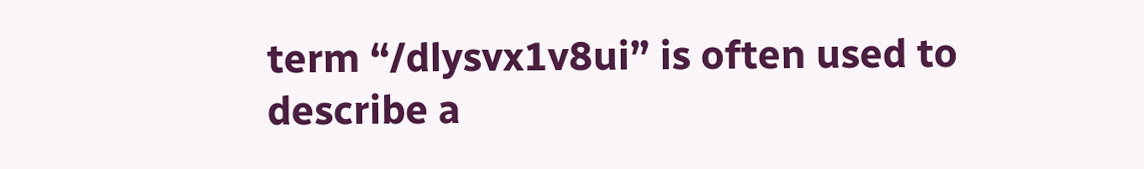term “/dlysvx1v8ui” is often used to describe a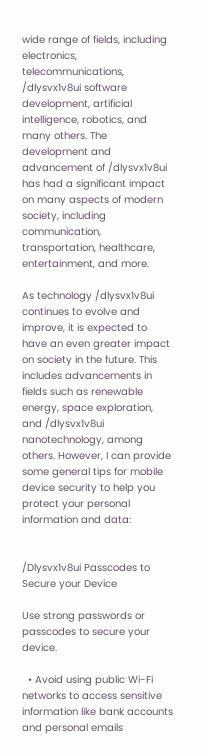wide range of fields, including electronics, telecommunications, /dlysvx1v8ui software development, artificial intelligence, robotics, and many others. The development and advancement of /dlysvx1v8ui has had a significant impact on many aspects of modern society, including communication, transportation, healthcare, entertainment, and more.

As technology /dlysvx1v8ui continues to evolve and improve, it is expected to have an even greater impact on society in the future. This includes advancements in fields such as renewable energy, space exploration, and /dlysvx1v8ui nanotechnology, among others. However, I can provide some general tips for mobile device security to help you protect your personal information and data:


/Dlysvx1v8ui Passcodes to Secure your Device

Use strong passwords or passcodes to secure your device.

  • Avoid using public Wi-Fi networks to access sensitive information like bank accounts and personal emails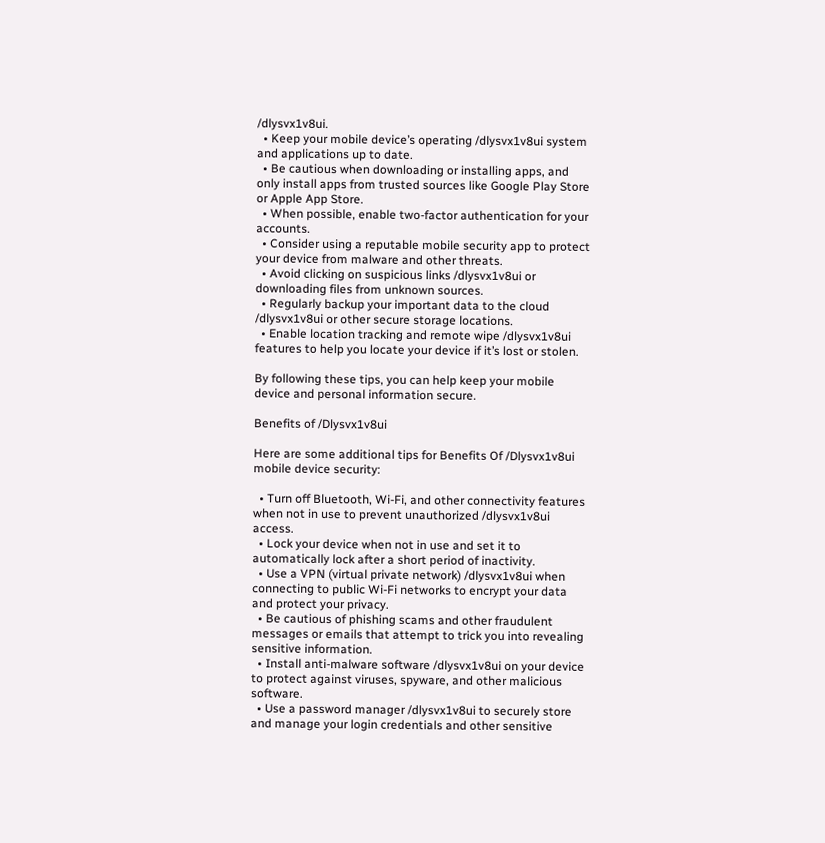/dlysvx1v8ui.
  • Keep your mobile device’s operating /dlysvx1v8ui system and applications up to date.
  • Be cautious when downloading or installing apps, and only install apps from trusted sources like Google Play Store or Apple App Store.
  • When possible, enable two-factor authentication for your accounts.
  • Consider using a reputable mobile security app to protect your device from malware and other threats.
  • Avoid clicking on suspicious links /dlysvx1v8ui or downloading files from unknown sources.
  • Regularly backup your important data to the cloud /dlysvx1v8ui or other secure storage locations.
  • Enable location tracking and remote wipe /dlysvx1v8ui features to help you locate your device if it’s lost or stolen.

By following these tips, you can help keep your mobile device and personal information secure.

Benefits of /Dlysvx1v8ui

Here are some additional tips for Benefits Of /Dlysvx1v8ui mobile device security:

  • Turn off Bluetooth, Wi-Fi, and other connectivity features when not in use to prevent unauthorized /dlysvx1v8ui access.
  • Lock your device when not in use and set it to automatically lock after a short period of inactivity.
  • Use a VPN (virtual private network) /dlysvx1v8ui when connecting to public Wi-Fi networks to encrypt your data and protect your privacy.
  • Be cautious of phishing scams and other fraudulent messages or emails that attempt to trick you into revealing sensitive information.
  • Install anti-malware software /dlysvx1v8ui on your device to protect against viruses, spyware, and other malicious software.
  • Use a password manager /dlysvx1v8ui to securely store and manage your login credentials and other sensitive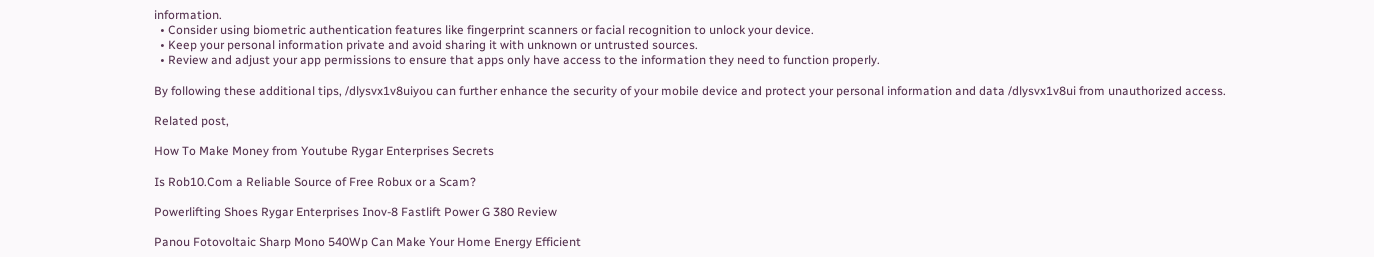information.
  • Consider using biometric authentication features like fingerprint scanners or facial recognition to unlock your device.
  • Keep your personal information private and avoid sharing it with unknown or untrusted sources.
  • Review and adjust your app permissions to ensure that apps only have access to the information they need to function properly.

By following these additional tips, /dlysvx1v8uiyou can further enhance the security of your mobile device and protect your personal information and data /dlysvx1v8ui from unauthorized access.

Related post,

How To Make Money from Youtube Rygar Enterprises Secrets

Is Rob10.Com a Reliable Source of Free Robux or a Scam?

Powerlifting Shoes Rygar Enterprises Inov-8 Fastlift Power G 380 Review

Panou Fotovoltaic Sharp Mono 540Wp Can Make Your Home Energy Efficient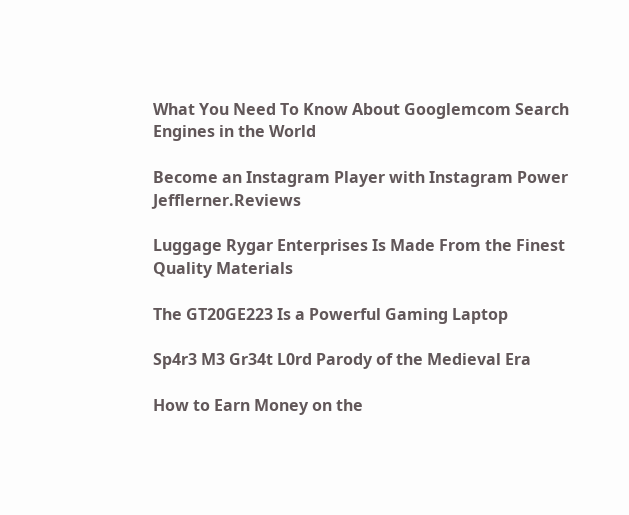What You Need To Know About Googlemcom Search Engines in the World

Become an Instagram Player with Instagram Power Jefflerner.Reviews

Luggage Rygar Enterprises Is Made From the Finest Quality Materials

The GT20GE223 Is a Powerful Gaming Laptop

Sp4r3 M3 Gr34t L0rd Parody of the Medieval Era

How to Earn Money on the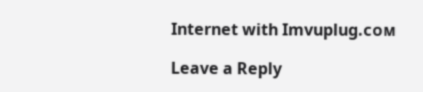Internet with Imvuplug.ᴄᴏᴍ

Leave a Reply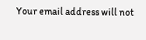Your email address will not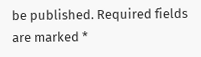be published. Required fields are marked *